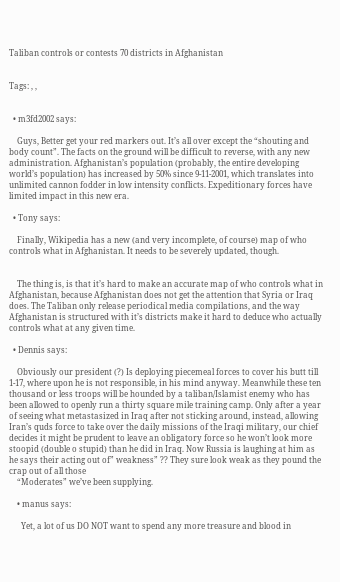Taliban controls or contests 70 districts in Afghanistan


Tags: , ,


  • m3fd2002 says:

    Guys, Better get your red markers out. It’s all over except the “shouting and body count”. The facts on the ground will be difficult to reverse, with any new administration. Afghanistan’s population (probably, the entire developing world’s population) has increased by 50% since 9-11-2001, which translates into unlimited cannon fodder in low intensity conflicts. Expeditionary forces have limited impact in this new era.

  • Tony says:

    Finally, Wikipedia has a new (and very incomplete, of course) map of who controls what in Afghanistan. It needs to be severely updated, though.


    The thing is, is that it’s hard to make an accurate map of who controls what in Afghanistan, because Afghanistan does not get the attention that Syria or Iraq does. The Taliban only release periodical media compilations, and the way Afghanistan is structured with it’s districts make it hard to deduce who actually controls what at any given time.

  • Dennis says:

    Obviously our president (?) Is deploying piecemeal forces to cover his butt till 1-17, where upon he is not responsible, in his mind anyway. Meanwhile these ten thousand or less troops will be hounded by a taliban/Islamist enemy who has been allowed to openly run a thirty square mile training camp. Only after a year of seeing what metastasized in Iraq after not sticking around, instead, allowing Iran’s quds force to take over the daily missions of the Iraqi military, our chief decides it might be prudent to leave an obligatory force so he won’t look more stoopid (double o stupid) than he did in Iraq. Now Russia is laughing at him as he says their acting out of” weakness” ?? They sure look weak as they pound the crap out of all those
    “Moderates” we’ve been supplying.

    • manus says:

      Yet, a lot of us DO NOT want to spend any more treasure and blood in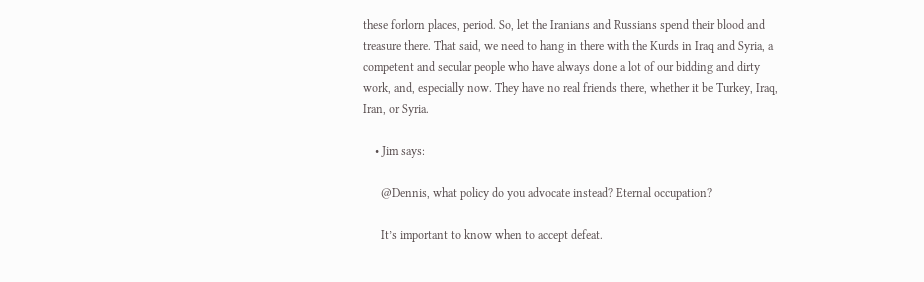these forlorn places, period. So, let the Iranians and Russians spend their blood and treasure there. That said, we need to hang in there with the Kurds in Iraq and Syria, a competent and secular people who have always done a lot of our bidding and dirty work, and, especially now. They have no real friends there, whether it be Turkey, Iraq, Iran, or Syria.

    • Jim says:

      @Dennis, what policy do you advocate instead? Eternal occupation?

      It’s important to know when to accept defeat.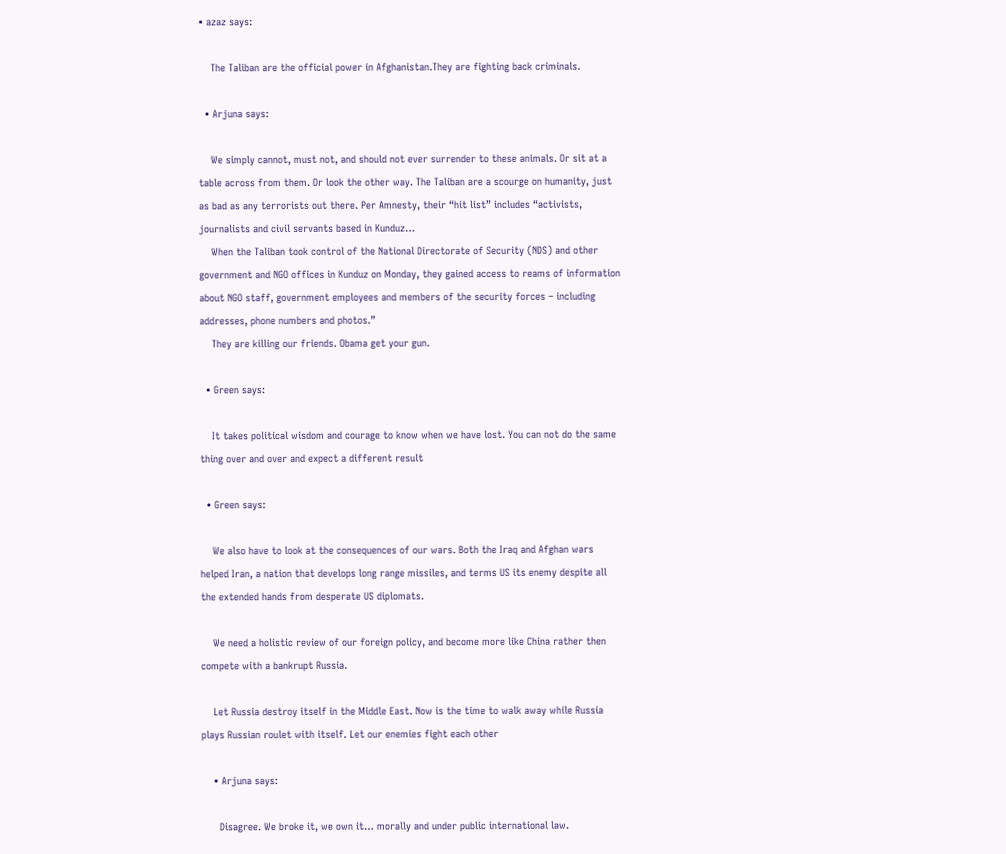• azaz says:

    The Taliban are the official power in Afghanistan.They are fighting back criminals.

  • Arjuna says:

    We simply cannot, must not, and should not ever surrender to these animals. Or sit at a table across from them. Or look the other way. The Taliban are a scourge on humanity, just as bad as any terrorists out there. Per Amnesty, their “hit list” includes “activists, journalists and civil servants based in Kunduz…
    When the Taliban took control of the National Directorate of Security (NDS) and other government and NGO offices in Kunduz on Monday, they gained access to reams of information about NGO staff, government employees and members of the security forces – including addresses, phone numbers and photos.”
    They are killing our friends. Obama get your gun.

  • Green says:

    It takes political wisdom and courage to know when we have lost. You can not do the same thing over and over and expect a different result

  • Green says:

    We also have to look at the consequences of our wars. Both the Iraq and Afghan wars helped Iran, a nation that develops long range missiles, and terms US its enemy despite all the extended hands from desperate US diplomats.

    We need a holistic review of our foreign policy, and become more like China rather then compete with a bankrupt Russia.

    Let Russia destroy itself in the Middle East. Now is the time to walk away while Russia plays Russian roulet with itself. Let our enemies fight each other

    • Arjuna says:

      Disagree. We broke it, we own it… morally and under public international law.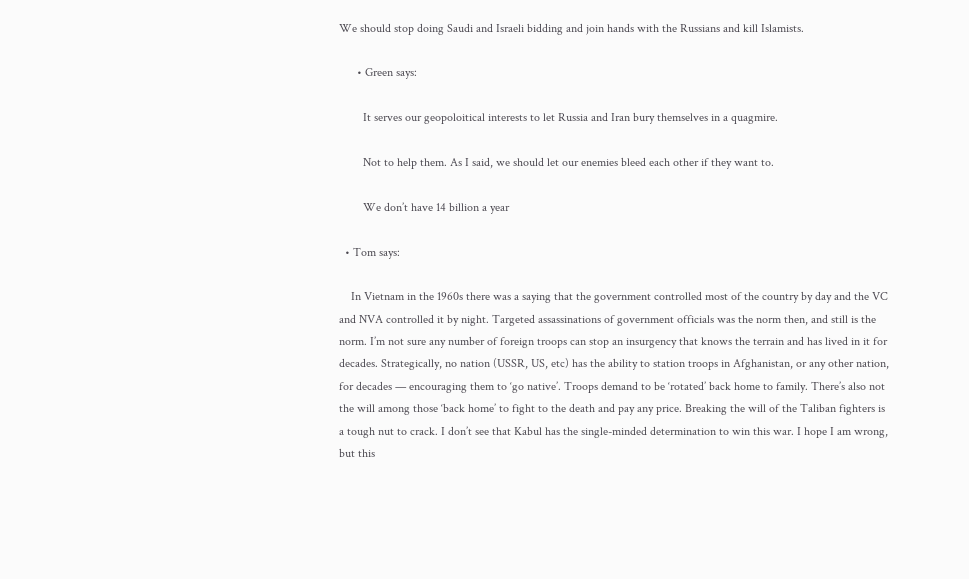We should stop doing Saudi and Israeli bidding and join hands with the Russians and kill Islamists.

      • Green says:

        It serves our geopoloitical interests to let Russia and Iran bury themselves in a quagmire.

        Not to help them. As I said, we should let our enemies bleed each other if they want to.

        We don’t have 14 billion a year

  • Tom says:

    In Vietnam in the 1960s there was a saying that the government controlled most of the country by day and the VC and NVA controlled it by night. Targeted assassinations of government officials was the norm then, and still is the norm. I’m not sure any number of foreign troops can stop an insurgency that knows the terrain and has lived in it for decades. Strategically, no nation (USSR, US, etc) has the ability to station troops in Afghanistan, or any other nation, for decades — encouraging them to ‘go native’. Troops demand to be ‘rotated’ back home to family. There’s also not the will among those ‘back home’ to fight to the death and pay any price. Breaking the will of the Taliban fighters is a tough nut to crack. I don’t see that Kabul has the single-minded determination to win this war. I hope I am wrong, but this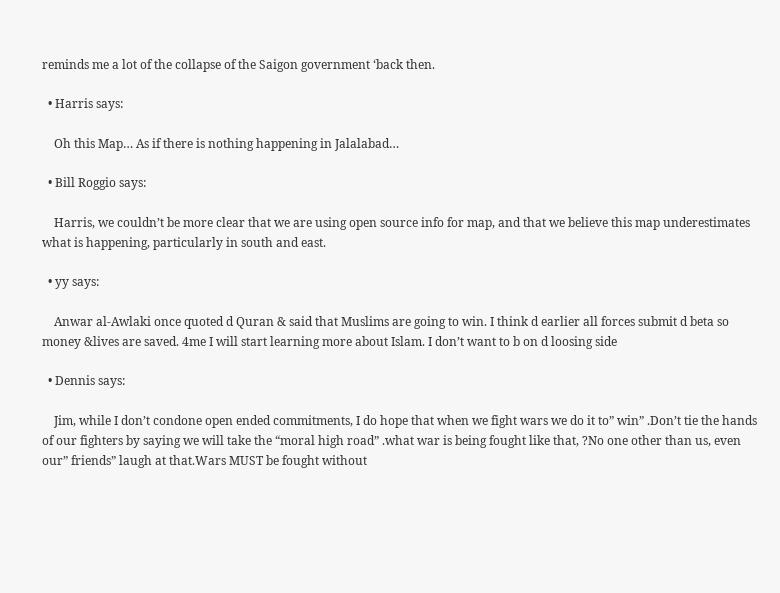reminds me a lot of the collapse of the Saigon government ‘back then.

  • Harris says:

    Oh this Map… As if there is nothing happening in Jalalabad…

  • Bill Roggio says:

    Harris, we couldn’t be more clear that we are using open source info for map, and that we believe this map underestimates what is happening, particularly in south and east.

  • yy says:

    Anwar al-Awlaki once quoted d Quran & said that Muslims are going to win. I think d earlier all forces submit d beta so money &lives are saved. 4me I will start learning more about Islam. I don’t want to b on d loosing side

  • Dennis says:

    Jim, while I don’t condone open ended commitments, I do hope that when we fight wars we do it to” win” .Don’t tie the hands of our fighters by saying we will take the “moral high road” .what war is being fought like that, ?No one other than us, even our” friends” laugh at that.Wars MUST be fought without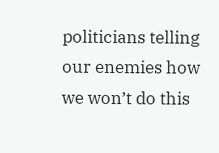politicians telling our enemies how we won’t do this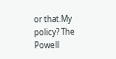or that.My policy? The Powell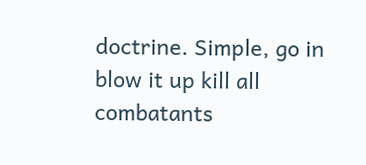doctrine. Simple, go in blow it up kill all combatants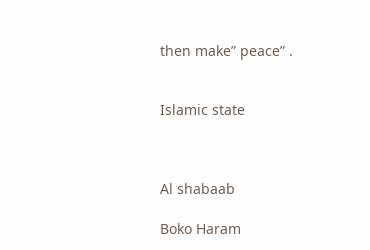then make” peace” .


Islamic state



Al shabaab

Boko Haram